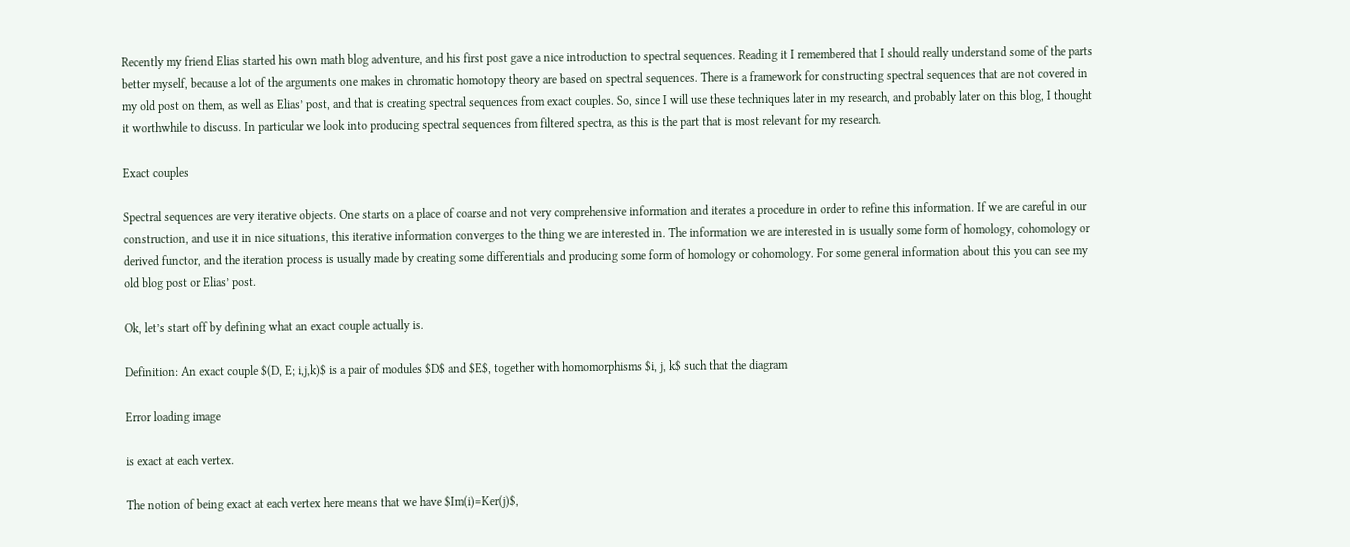Recently my friend Elias started his own math blog adventure, and his first post gave a nice introduction to spectral sequences. Reading it I remembered that I should really understand some of the parts better myself, because a lot of the arguments one makes in chromatic homotopy theory are based on spectral sequences. There is a framework for constructing spectral sequences that are not covered in my old post on them, as well as Elias’ post, and that is creating spectral sequences from exact couples. So, since I will use these techniques later in my research, and probably later on this blog, I thought it worthwhile to discuss. In particular we look into producing spectral sequences from filtered spectra, as this is the part that is most relevant for my research.

Exact couples

Spectral sequences are very iterative objects. One starts on a place of coarse and not very comprehensive information and iterates a procedure in order to refine this information. If we are careful in our construction, and use it in nice situations, this iterative information converges to the thing we are interested in. The information we are interested in is usually some form of homology, cohomology or derived functor, and the iteration process is usually made by creating some differentials and producing some form of homology or cohomology. For some general information about this you can see my old blog post or Elias’ post.

Ok, let’s start off by defining what an exact couple actually is.

Definition: An exact couple $(D, E; i,j,k)$ is a pair of modules $D$ and $E$, together with homomorphisms $i, j, k$ such that the diagram

Error loading image

is exact at each vertex.

The notion of being exact at each vertex here means that we have $Im(i)=Ker(j)$,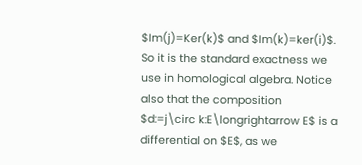$Im(j)=Ker(k)$ and $Im(k)=ker(i)$. So it is the standard exactness we use in homological algebra. Notice also that the composition $d:=j\circ k:E\longrightarrow E$ is a differential on $E$, as we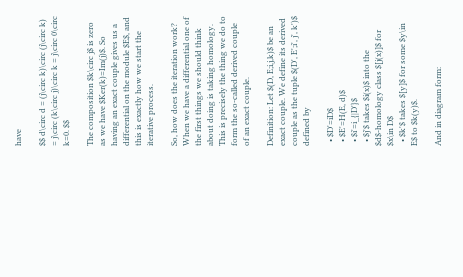have

$$ d\circ d = (j\circ k)\circ (j\circ k) = j\circ (k\circ j)\circ k = j\circ 0\circ k=0. $$

The composition $k\circ j$ is zero as we have $Ker(k)=Im(j)$. So having an exact couple gives us a differential on the module $E$, and this is exactly how we start the iterative process.

So, how does the iteration work? When we have a differential one of the first things we should think about doing is taking homology. This is precisely the thing we do to form the so-called derived couple of an exact couple.

Definition: Let $(D, E;i,j,k)$ be an exact couple. We define its derived couple as the tuple $(D', E';i', j', k')$ defined by

  • $D'=iD$
  • $E'=H(E, d)$
  • $i'=i_{|D'}$
  • $j'$ takes $i(x)$ into the $d$-homology class $[j(x)]$ for $x\in D$
  • $k'$ takes $[y]$ for some $y\in E$ to $k(y)$.

And in diagram form: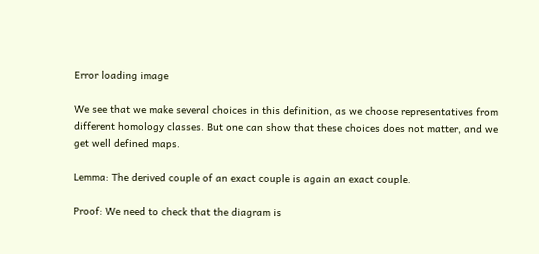Error loading image

We see that we make several choices in this definition, as we choose representatives from different homology classes. But one can show that these choices does not matter, and we get well defined maps.

Lemma: The derived couple of an exact couple is again an exact couple.

Proof: We need to check that the diagram is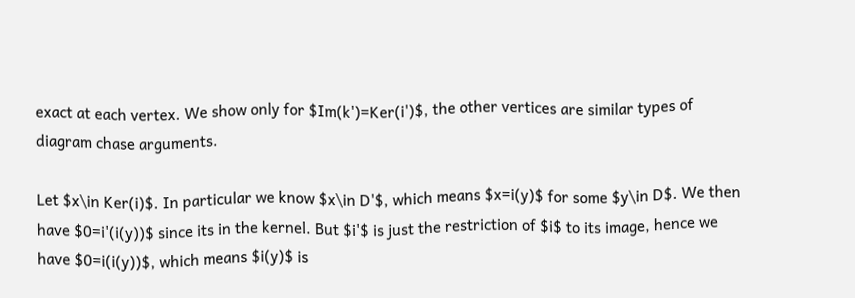exact at each vertex. We show only for $Im(k')=Ker(i')$, the other vertices are similar types of diagram chase arguments.

Let $x\in Ker(i)$. In particular we know $x\in D'$, which means $x=i(y)$ for some $y\in D$. We then have $0=i'(i(y))$ since its in the kernel. But $i'$ is just the restriction of $i$ to its image, hence we have $0=i(i(y))$, which means $i(y)$ is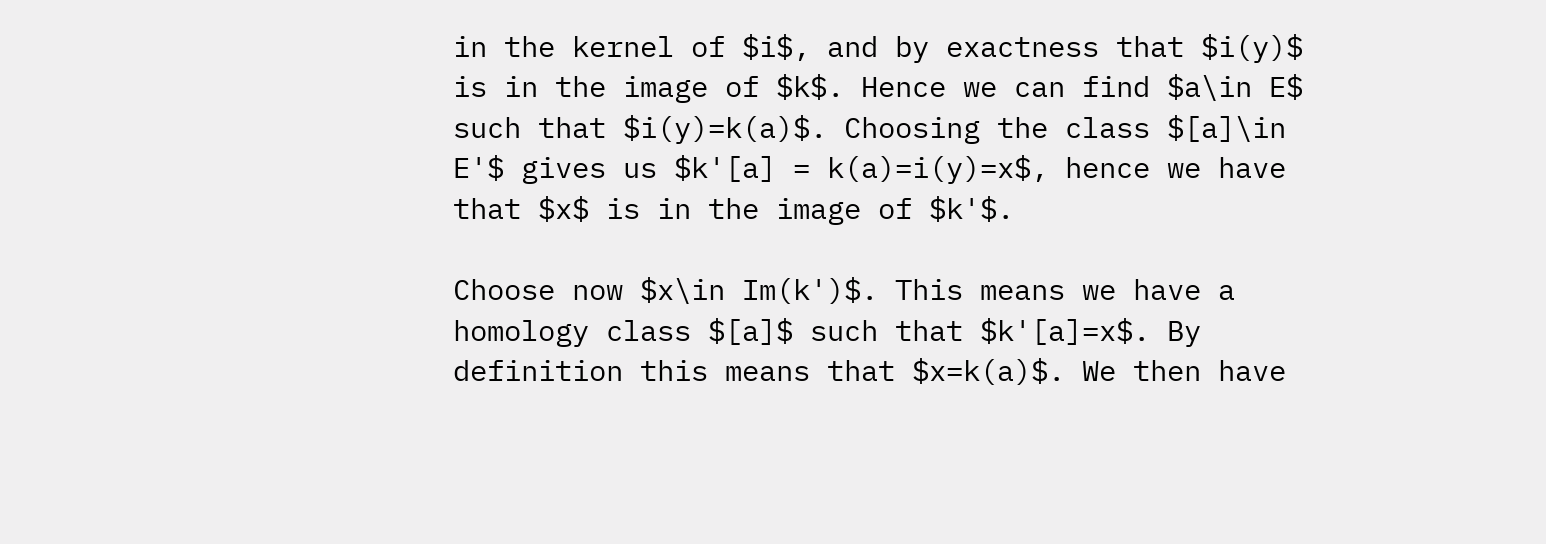in the kernel of $i$, and by exactness that $i(y)$ is in the image of $k$. Hence we can find $a\in E$ such that $i(y)=k(a)$. Choosing the class $[a]\in E'$ gives us $k'[a] = k(a)=i(y)=x$, hence we have that $x$ is in the image of $k'$.

Choose now $x\in Im(k')$. This means we have a homology class $[a]$ such that $k'[a]=x$. By definition this means that $x=k(a)$. We then have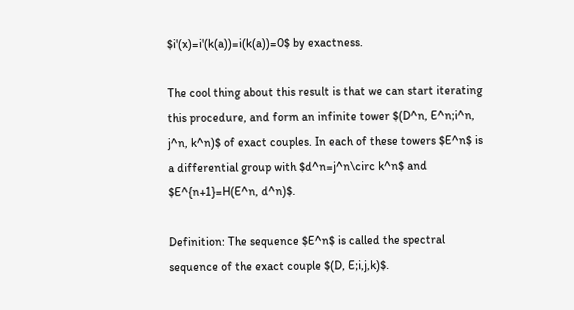$i'(x)=i'(k(a))=i(k(a))=0$ by exactness.

The cool thing about this result is that we can start iterating this procedure, and form an infinite tower $(D^n, E^n;i^n, j^n, k^n)$ of exact couples. In each of these towers $E^n$ is a differential group with $d^n=j^n\circ k^n$ and $E^{n+1}=H(E^n, d^n)$.

Definition: The sequence $E^n$ is called the spectral sequence of the exact couple $(D, E;i,j,k)$.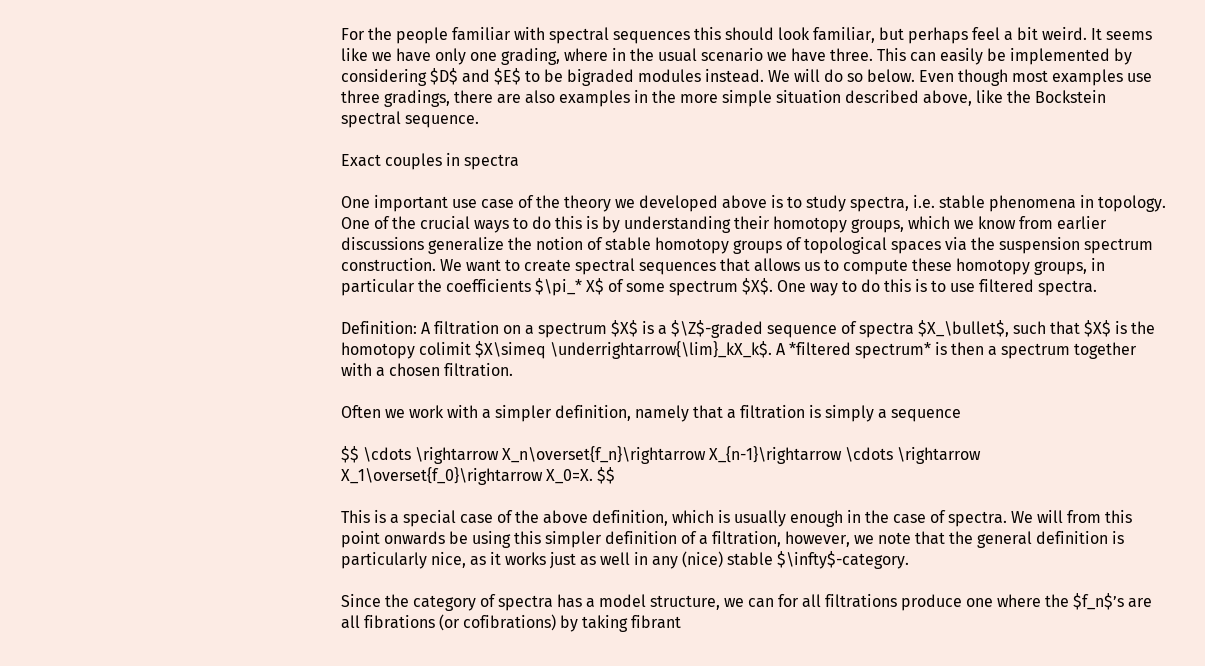For the people familiar with spectral sequences this should look familiar, but perhaps feel a bit weird. It seems like we have only one grading, where in the usual scenario we have three. This can easily be implemented by considering $D$ and $E$ to be bigraded modules instead. We will do so below. Even though most examples use three gradings, there are also examples in the more simple situation described above, like the Bockstein spectral sequence.

Exact couples in spectra

One important use case of the theory we developed above is to study spectra, i.e. stable phenomena in topology. One of the crucial ways to do this is by understanding their homotopy groups, which we know from earlier discussions generalize the notion of stable homotopy groups of topological spaces via the suspension spectrum construction. We want to create spectral sequences that allows us to compute these homotopy groups, in particular the coefficients $\pi_* X$ of some spectrum $X$. One way to do this is to use filtered spectra.

Definition: A filtration on a spectrum $X$ is a $\Z$-graded sequence of spectra $X_\bullet$, such that $X$ is the homotopy colimit $X\simeq \underrightarrow{\lim}_kX_k$. A *filtered spectrum* is then a spectrum together with a chosen filtration.

Often we work with a simpler definition, namely that a filtration is simply a sequence

$$ \cdots \rightarrow X_n\overset{f_n}\rightarrow X_{n-1}\rightarrow \cdots \rightarrow X_1\overset{f_0}\rightarrow X_0=X. $$

This is a special case of the above definition, which is usually enough in the case of spectra. We will from this point onwards be using this simpler definition of a filtration, however, we note that the general definition is particularly nice, as it works just as well in any (nice) stable $\infty$-category.

Since the category of spectra has a model structure, we can for all filtrations produce one where the $f_n$’s are all fibrations (or cofibrations) by taking fibrant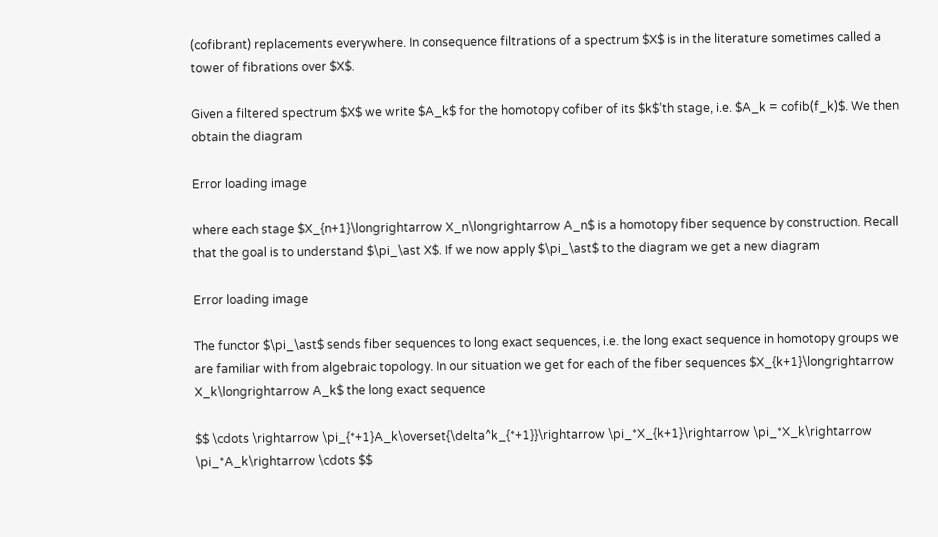(cofibrant) replacements everywhere. In consequence filtrations of a spectrum $X$ is in the literature sometimes called a tower of fibrations over $X$.

Given a filtered spectrum $X$ we write $A_k$ for the homotopy cofiber of its $k$’th stage, i.e. $A_k = cofib(f_k)$. We then obtain the diagram

Error loading image

where each stage $X_{n+1}\longrightarrow X_n\longrightarrow A_n$ is a homotopy fiber sequence by construction. Recall that the goal is to understand $\pi_\ast X$. If we now apply $\pi_\ast$ to the diagram we get a new diagram

Error loading image

The functor $\pi_\ast$ sends fiber sequences to long exact sequences, i.e. the long exact sequence in homotopy groups we are familiar with from algebraic topology. In our situation we get for each of the fiber sequences $X_{k+1}\longrightarrow X_k\longrightarrow A_k$ the long exact sequence

$$ \cdots \rightarrow \pi_{*+1}A_k\overset{\delta^k_{*+1}}\rightarrow \pi_*X_{k+1}\rightarrow \pi_*X_k\rightarrow \pi_*A_k\rightarrow \cdots $$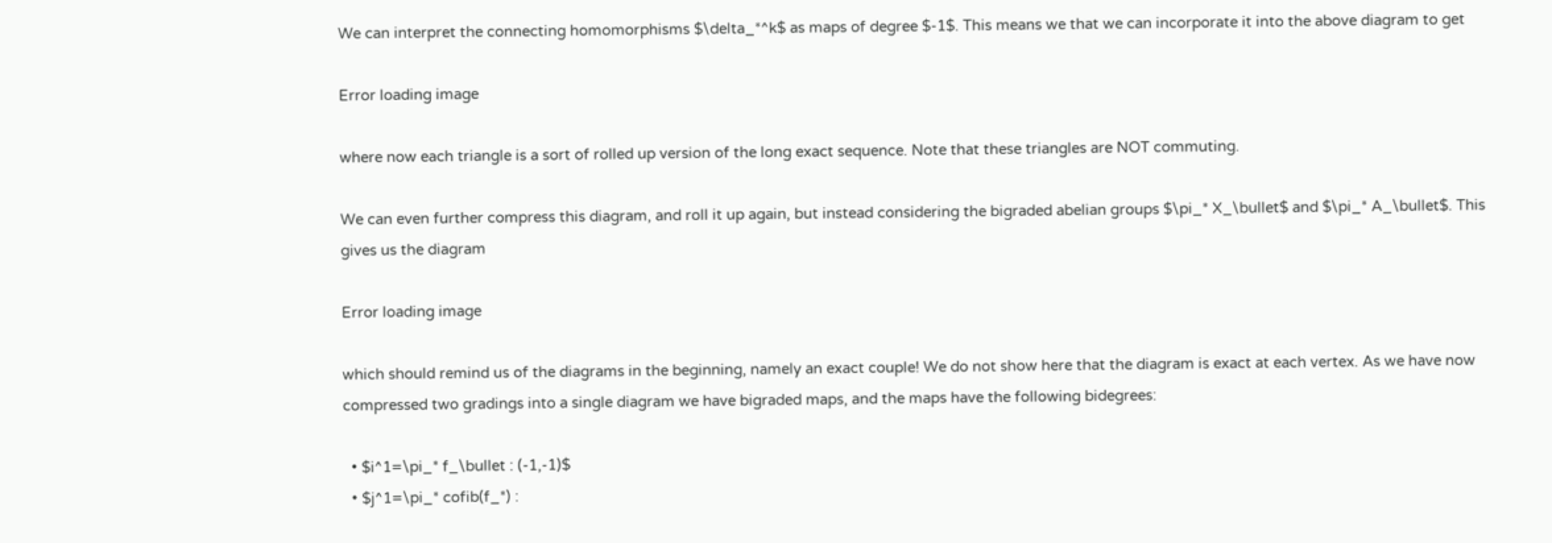We can interpret the connecting homomorphisms $\delta_*^k$ as maps of degree $-1$. This means we that we can incorporate it into the above diagram to get

Error loading image

where now each triangle is a sort of rolled up version of the long exact sequence. Note that these triangles are NOT commuting.

We can even further compress this diagram, and roll it up again, but instead considering the bigraded abelian groups $\pi_* X_\bullet$ and $\pi_* A_\bullet$. This gives us the diagram

Error loading image

which should remind us of the diagrams in the beginning, namely an exact couple! We do not show here that the diagram is exact at each vertex. As we have now compressed two gradings into a single diagram we have bigraded maps, and the maps have the following bidegrees:

  • $i^1=\pi_* f_\bullet : (-1,-1)$
  • $j^1=\pi_* cofib(f_*) :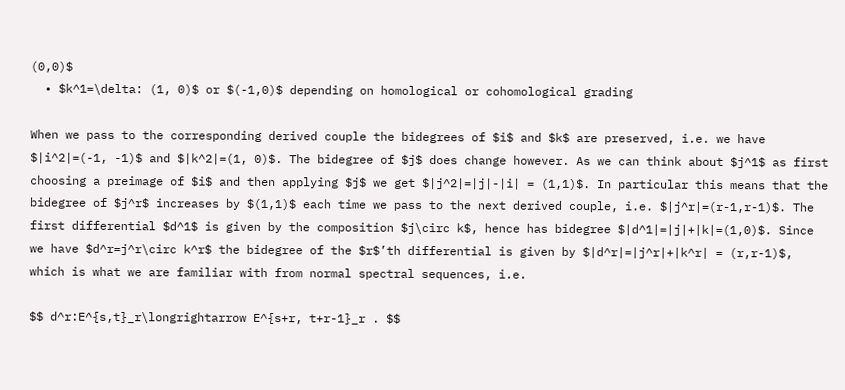(0,0)$
  • $k^1=\delta: (1, 0)$ or $(-1,0)$ depending on homological or cohomological grading

When we pass to the corresponding derived couple the bidegrees of $i$ and $k$ are preserved, i.e. we have $|i^2|=(-1, -1)$ and $|k^2|=(1, 0)$. The bidegree of $j$ does change however. As we can think about $j^1$ as first choosing a preimage of $i$ and then applying $j$ we get $|j^2|=|j|-|i| = (1,1)$. In particular this means that the bidegree of $j^r$ increases by $(1,1)$ each time we pass to the next derived couple, i.e. $|j^r|=(r-1,r-1)$. The first differential $d^1$ is given by the composition $j\circ k$, hence has bidegree $|d^1|=|j|+|k|=(1,0)$. Since we have $d^r=j^r\circ k^r$ the bidegree of the $r$’th differential is given by $|d^r|=|j^r|+|k^r| = (r,r-1)$, which is what we are familiar with from normal spectral sequences, i.e.

$$ d^r:E^{s,t}_r\longrightarrow E^{s+r, t+r-1}_r . $$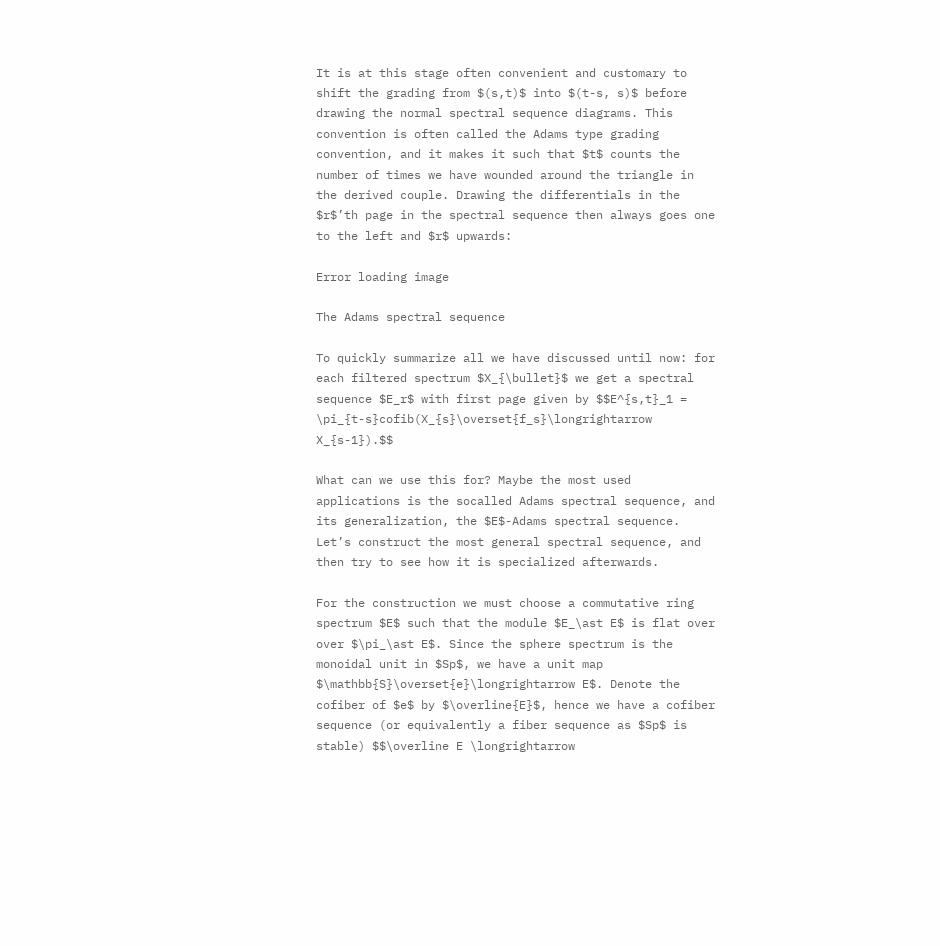It is at this stage often convenient and customary to shift the grading from $(s,t)$ into $(t-s, s)$ before drawing the normal spectral sequence diagrams. This convention is often called the Adams type grading convention, and it makes it such that $t$ counts the number of times we have wounded around the triangle in the derived couple. Drawing the differentials in the $r$’th page in the spectral sequence then always goes one to the left and $r$ upwards:

Error loading image

The Adams spectral sequence

To quickly summarize all we have discussed until now: for each filtered spectrum $X_{\bullet}$ we get a spectral sequence $E_r$ with first page given by $$E^{s,t}_1 = \pi_{t-s}cofib(X_{s}\overset{f_s}\longrightarrow X_{s-1}).$$

What can we use this for? Maybe the most used applications is the socalled Adams spectral sequence, and its generalization, the $E$-Adams spectral sequence. Let’s construct the most general spectral sequence, and then try to see how it is specialized afterwards.

For the construction we must choose a commutative ring spectrum $E$ such that the module $E_\ast E$ is flat over over $\pi_\ast E$. Since the sphere spectrum is the monoidal unit in $Sp$, we have a unit map $\mathbb{S}\overset{e}\longrightarrow E$. Denote the cofiber of $e$ by $\overline{E}$, hence we have a cofiber sequence (or equivalently a fiber sequence as $Sp$ is stable) $$\overline E \longrightarrow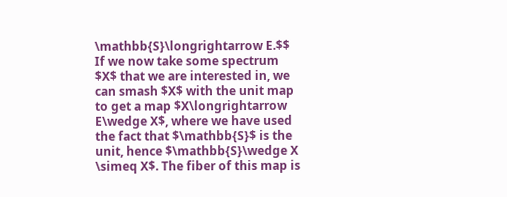\mathbb{S}\longrightarrow E.$$ If we now take some spectrum $X$ that we are interested in, we can smash $X$ with the unit map to get a map $X\longrightarrow E\wedge X$, where we have used the fact that $\mathbb{S}$ is the unit, hence $\mathbb{S}\wedge X \simeq X$. The fiber of this map is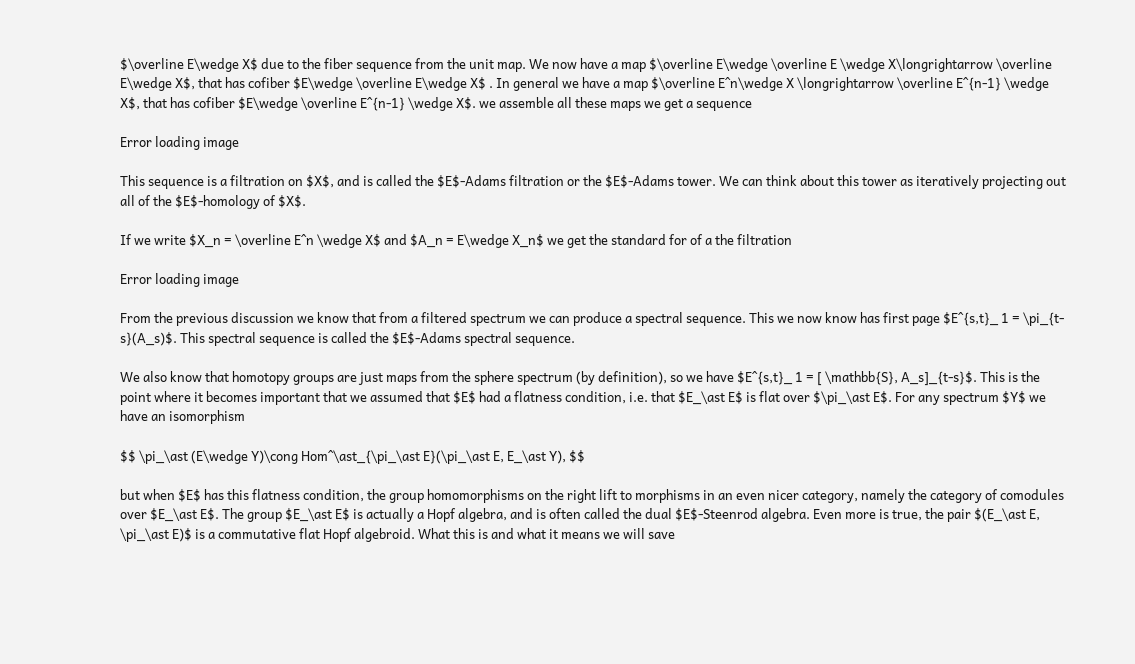$\overline E\wedge X$ due to the fiber sequence from the unit map. We now have a map $\overline E\wedge \overline E \wedge X\longrightarrow \overline E\wedge X$, that has cofiber $E\wedge \overline E\wedge X$ . In general we have a map $\overline E^n\wedge X \longrightarrow \overline E^{n-1} \wedge X$, that has cofiber $E\wedge \overline E^{n-1} \wedge X$. we assemble all these maps we get a sequence

Error loading image

This sequence is a filtration on $X$, and is called the $E$-Adams filtration or the $E$-Adams tower. We can think about this tower as iteratively projecting out all of the $E$-homology of $X$.

If we write $X_n = \overline E^n \wedge X$ and $A_n = E\wedge X_n$ we get the standard for of a the filtration

Error loading image

From the previous discussion we know that from a filtered spectrum we can produce a spectral sequence. This we now know has first page $E^{s,t}_ 1 = \pi_{t-s}(A_s)$. This spectral sequence is called the $E$-Adams spectral sequence.

We also know that homotopy groups are just maps from the sphere spectrum (by definition), so we have $E^{s,t}_ 1 = [ \mathbb{S}, A_s]_{t-s}$. This is the point where it becomes important that we assumed that $E$ had a flatness condition, i.e. that $E_\ast E$ is flat over $\pi_\ast E$. For any spectrum $Y$ we have an isomorphism

$$ \pi_\ast (E\wedge Y)\cong Hom^\ast_{\pi_\ast E}(\pi_\ast E, E_\ast Y), $$

but when $E$ has this flatness condition, the group homomorphisms on the right lift to morphisms in an even nicer category, namely the category of comodules over $E_\ast E$. The group $E_\ast E$ is actually a Hopf algebra, and is often called the dual $E$-Steenrod algebra. Even more is true, the pair $(E_\ast E, \pi_\ast E)$ is a commutative flat Hopf algebroid. What this is and what it means we will save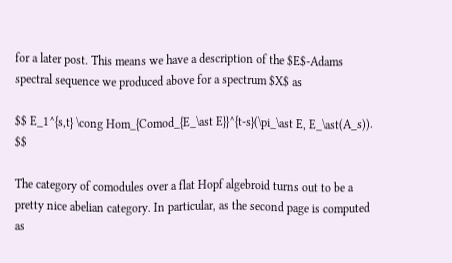for a later post. This means we have a description of the $E$-Adams spectral sequence we produced above for a spectrum $X$ as

$$ E_1^{s,t} \cong Hom_{Comod_{E_\ast E}}^{t-s}(\pi_\ast E, E_\ast(A_s)). $$

The category of comodules over a flat Hopf algebroid turns out to be a pretty nice abelian category. In particular, as the second page is computed as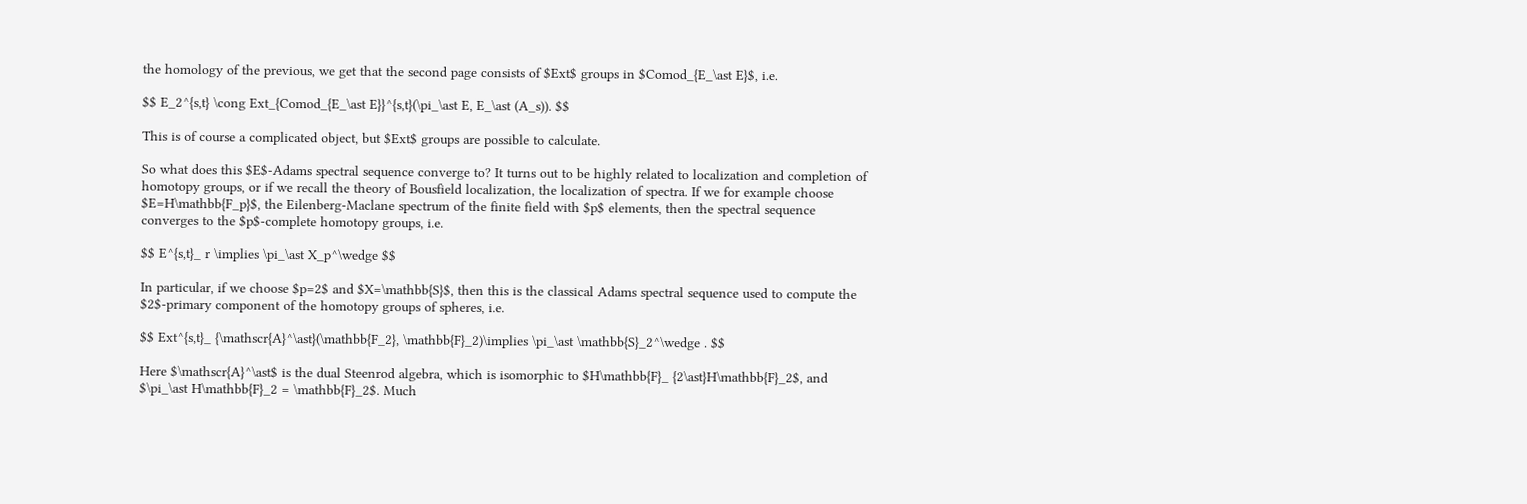the homology of the previous, we get that the second page consists of $Ext$ groups in $Comod_{E_\ast E}$, i.e.

$$ E_2^{s,t} \cong Ext_{Comod_{E_\ast E}}^{s,t}(\pi_\ast E, E_\ast (A_s)). $$

This is of course a complicated object, but $Ext$ groups are possible to calculate.

So what does this $E$-Adams spectral sequence converge to? It turns out to be highly related to localization and completion of homotopy groups, or if we recall the theory of Bousfield localization, the localization of spectra. If we for example choose $E=H\mathbb{F_p}$, the Eilenberg-Maclane spectrum of the finite field with $p$ elements, then the spectral sequence converges to the $p$-complete homotopy groups, i.e.

$$ E^{s,t}_ r \implies \pi_\ast X_p^\wedge $$

In particular, if we choose $p=2$ and $X=\mathbb{S}$, then this is the classical Adams spectral sequence used to compute the $2$-primary component of the homotopy groups of spheres, i.e.

$$ Ext^{s,t}_ {\mathscr{A}^\ast}(\mathbb{F_2}, \mathbb{F}_2)\implies \pi_\ast \mathbb{S}_2^\wedge . $$

Here $\mathscr{A}^\ast$ is the dual Steenrod algebra, which is isomorphic to $H\mathbb{F}_ {2\ast}H\mathbb{F}_2$, and $\pi_\ast H\mathbb{F}_2 = \mathbb{F}_2$. Much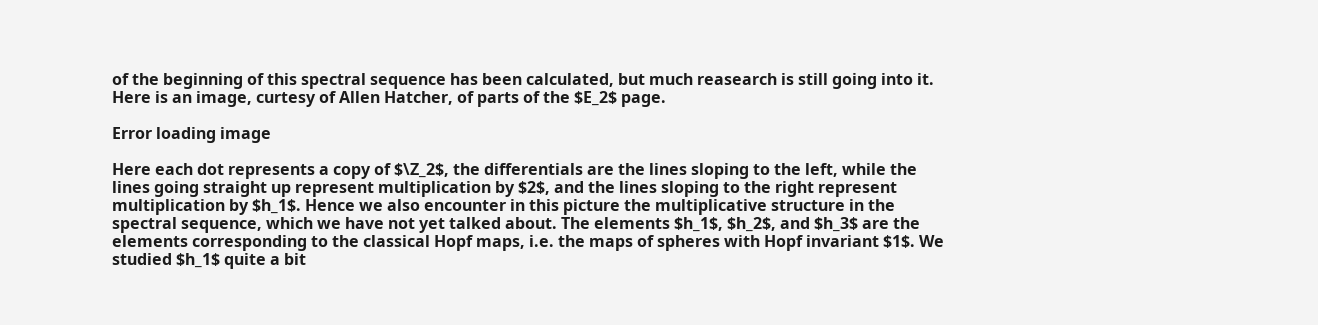of the beginning of this spectral sequence has been calculated, but much reasearch is still going into it. Here is an image, curtesy of Allen Hatcher, of parts of the $E_2$ page.

Error loading image

Here each dot represents a copy of $\Z_2$, the differentials are the lines sloping to the left, while the lines going straight up represent multiplication by $2$, and the lines sloping to the right represent multiplication by $h_1$. Hence we also encounter in this picture the multiplicative structure in the spectral sequence, which we have not yet talked about. The elements $h_1$, $h_2$, and $h_3$ are the elements corresponding to the classical Hopf maps, i.e. the maps of spheres with Hopf invariant $1$. We studied $h_1$ quite a bit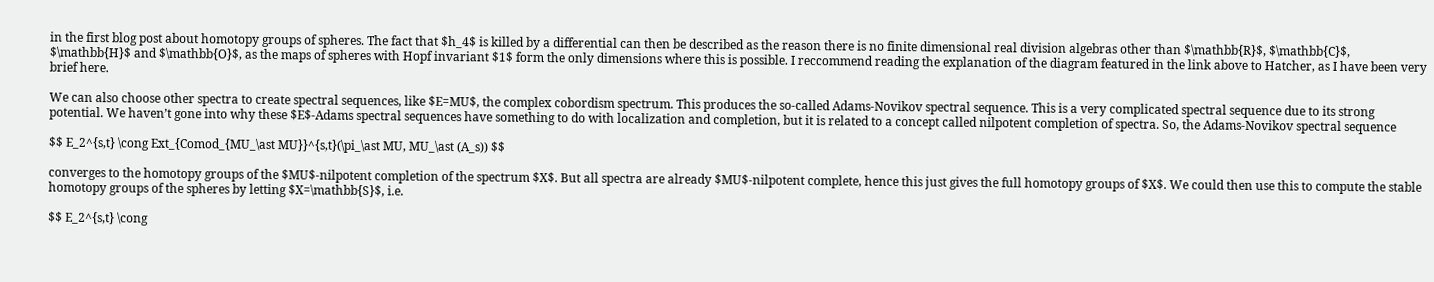in the first blog post about homotopy groups of spheres. The fact that $h_4$ is killed by a differential can then be described as the reason there is no finite dimensional real division algebras other than $\mathbb{R}$, $\mathbb{C}$, $\mathbb{H}$ and $\mathbb{O}$, as the maps of spheres with Hopf invariant $1$ form the only dimensions where this is possible. I reccommend reading the explanation of the diagram featured in the link above to Hatcher, as I have been very brief here.

We can also choose other spectra to create spectral sequences, like $E=MU$, the complex cobordism spectrum. This produces the so-called Adams-Novikov spectral sequence. This is a very complicated spectral sequence due to its strong potential. We haven’t gone into why these $E$-Adams spectral sequences have something to do with localization and completion, but it is related to a concept called nilpotent completion of spectra. So, the Adams-Novikov spectral sequence

$$ E_2^{s,t} \cong Ext_{Comod_{MU_\ast MU}}^{s,t}(\pi_\ast MU, MU_\ast (A_s)) $$

converges to the homotopy groups of the $MU$-nilpotent completion of the spectrum $X$. But all spectra are already $MU$-nilpotent complete, hence this just gives the full homotopy groups of $X$. We could then use this to compute the stable homotopy groups of the spheres by letting $X=\mathbb{S}$, i.e.

$$ E_2^{s,t} \cong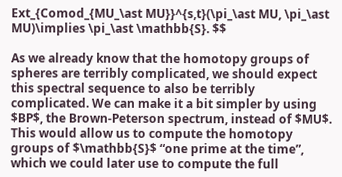Ext_{Comod_{MU_\ast MU}}^{s,t}(\pi_\ast MU, \pi_\ast MU)\implies \pi_\ast \mathbb{S}. $$

As we already know that the homotopy groups of spheres are terribly complicated, we should expect this spectral sequence to also be terribly complicated. We can make it a bit simpler by using $BP$, the Brown-Peterson spectrum, instead of $MU$. This would allow us to compute the homotopy groups of $\mathbb{S}$ “one prime at the time”, which we could later use to compute the full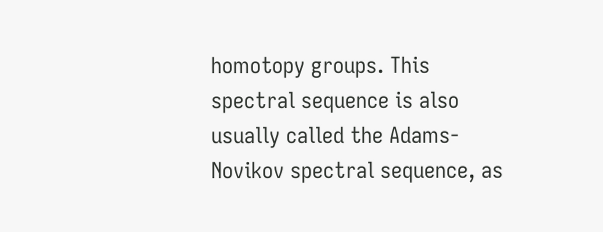homotopy groups. This spectral sequence is also usually called the Adams-Novikov spectral sequence, as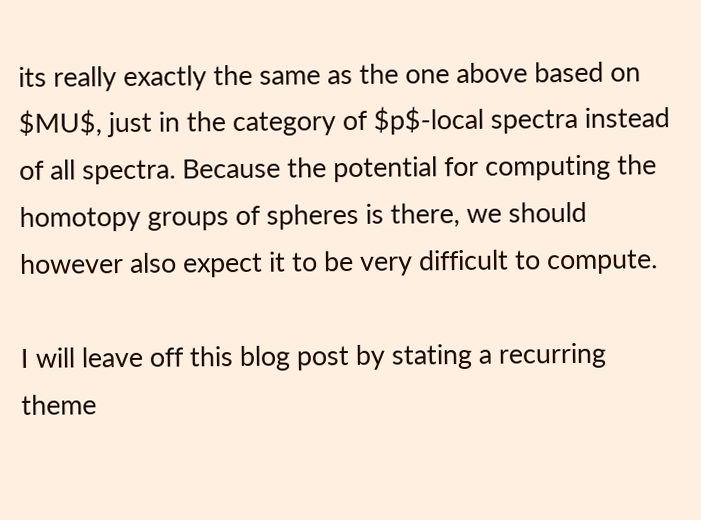its really exactly the same as the one above based on $MU$, just in the category of $p$-local spectra instead of all spectra. Because the potential for computing the homotopy groups of spheres is there, we should however also expect it to be very difficult to compute.

I will leave off this blog post by stating a recurring theme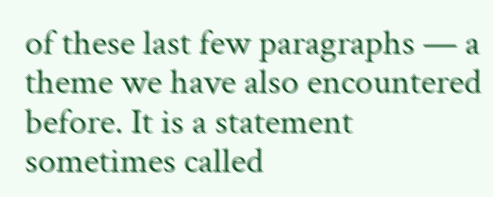of these last few paragraphs — a theme we have also encountered before. It is a statement sometimes called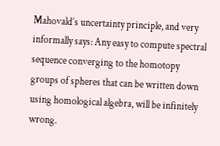Mahovald’s uncertainty principle, and very informally says: Any easy to compute spectral sequence converging to the homotopy groups of spheres that can be written down using homological algebra, will be infinitely wrong.